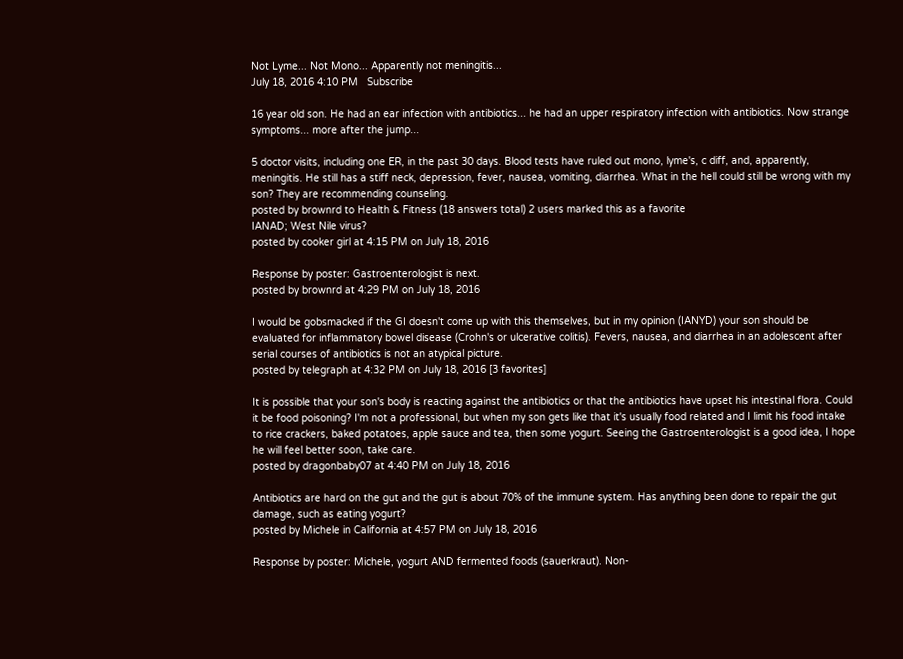Not Lyme... Not Mono... Apparently not meningitis...
July 18, 2016 4:10 PM   Subscribe

16 year old son. He had an ear infection with antibiotics... he had an upper respiratory infection with antibiotics. Now strange symptoms... more after the jump...

5 doctor visits, including one ER, in the past 30 days. Blood tests have ruled out mono, lyme's, c diff, and, apparently, meningitis. He still has a stiff neck, depression, fever, nausea, vomiting, diarrhea. What in the hell could still be wrong with my son? They are recommending counseling.
posted by brownrd to Health & Fitness (18 answers total) 2 users marked this as a favorite
IANAD; West Nile virus?
posted by cooker girl at 4:15 PM on July 18, 2016

Response by poster: Gastroenterologist is next.
posted by brownrd at 4:29 PM on July 18, 2016

I would be gobsmacked if the GI doesn't come up with this themselves, but in my opinion (IANYD) your son should be evaluated for inflammatory bowel disease (Crohn's or ulcerative colitis). Fevers, nausea, and diarrhea in an adolescent after serial courses of antibiotics is not an atypical picture.
posted by telegraph at 4:32 PM on July 18, 2016 [3 favorites]

It is possible that your son's body is reacting against the antibiotics or that the antibiotics have upset his intestinal flora. Could it be food poisoning? I'm not a professional, but when my son gets like that it's usually food related and I limit his food intake to rice crackers, baked potatoes, apple sauce and tea, then some yogurt. Seeing the Gastroenterologist is a good idea, I hope he will feel better soon, take care.
posted by dragonbaby07 at 4:40 PM on July 18, 2016

Antibiotics are hard on the gut and the gut is about 70% of the immune system. Has anything been done to repair the gut damage, such as eating yogurt?
posted by Michele in California at 4:57 PM on July 18, 2016

Response by poster: Michele, yogurt AND fermented foods (sauerkraut). Non-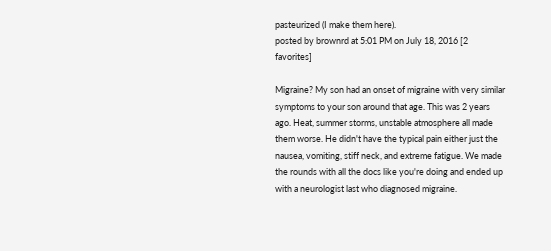pasteurized (I make them here).
posted by brownrd at 5:01 PM on July 18, 2016 [2 favorites]

Migraine? My son had an onset of migraine with very similar symptoms to your son around that age. This was 2 years ago. Heat, summer storms, unstable atmosphere all made them worse. He didn't have the typical pain either just the nausea, vomiting, stiff neck, and extreme fatigue. We made the rounds with all the docs like you're doing and ended up with a neurologist last who diagnosed migraine.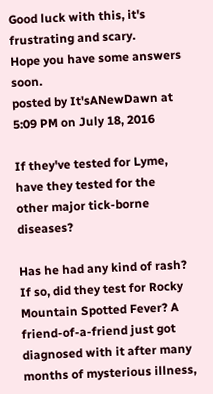Good luck with this, it's frustrating and scary.
Hope you have some answers soon.
posted by It'sANewDawn at 5:09 PM on July 18, 2016

If they've tested for Lyme, have they tested for the other major tick-borne diseases?

Has he had any kind of rash? If so, did they test for Rocky Mountain Spotted Fever? A friend-of-a-friend just got diagnosed with it after many months of mysterious illness,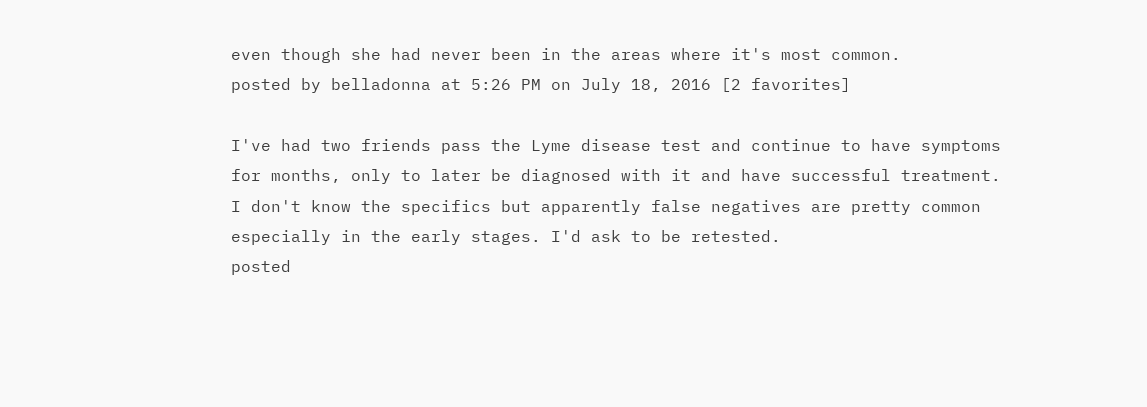even though she had never been in the areas where it's most common.
posted by belladonna at 5:26 PM on July 18, 2016 [2 favorites]

I've had two friends pass the Lyme disease test and continue to have symptoms for months, only to later be diagnosed with it and have successful treatment. I don't know the specifics but apparently false negatives are pretty common especially in the early stages. I'd ask to be retested.
posted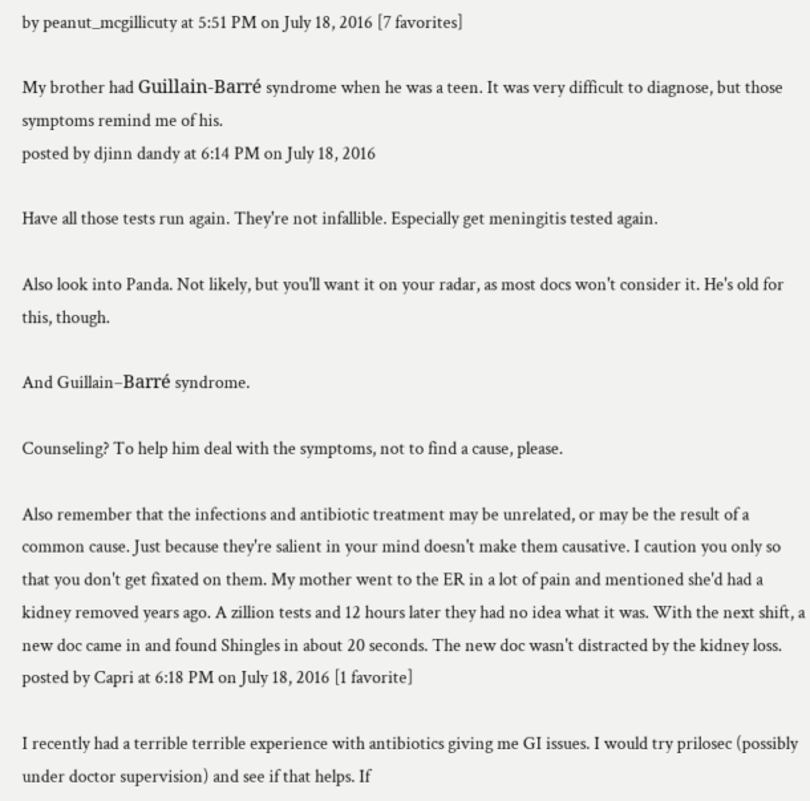by peanut_mcgillicuty at 5:51 PM on July 18, 2016 [7 favorites]

My brother had Guillain-Barré syndrome when he was a teen. It was very difficult to diagnose, but those symptoms remind me of his.
posted by djinn dandy at 6:14 PM on July 18, 2016

Have all those tests run again. They're not infallible. Especially get meningitis tested again.

Also look into Panda. Not likely, but you'll want it on your radar, as most docs won't consider it. He's old for this, though.

And Guillain–Barré syndrome.

Counseling? To help him deal with the symptoms, not to find a cause, please.

Also remember that the infections and antibiotic treatment may be unrelated, or may be the result of a common cause. Just because they're salient in your mind doesn't make them causative. I caution you only so that you don't get fixated on them. My mother went to the ER in a lot of pain and mentioned she'd had a kidney removed years ago. A zillion tests and 12 hours later they had no idea what it was. With the next shift, a new doc came in and found Shingles in about 20 seconds. The new doc wasn't distracted by the kidney loss.
posted by Capri at 6:18 PM on July 18, 2016 [1 favorite]

I recently had a terrible terrible experience with antibiotics giving me GI issues. I would try prilosec (possibly under doctor supervision) and see if that helps. If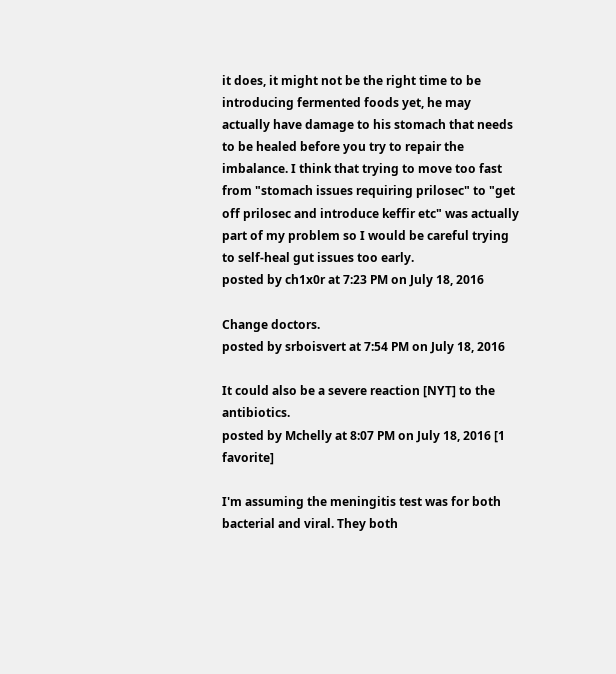it does, it might not be the right time to be introducing fermented foods yet, he may actually have damage to his stomach that needs to be healed before you try to repair the imbalance. I think that trying to move too fast from "stomach issues requiring prilosec" to "get off prilosec and introduce keffir etc" was actually part of my problem so I would be careful trying to self-heal gut issues too early.
posted by ch1x0r at 7:23 PM on July 18, 2016

Change doctors.
posted by srboisvert at 7:54 PM on July 18, 2016

It could also be a severe reaction [NYT] to the antibiotics.
posted by Mchelly at 8:07 PM on July 18, 2016 [1 favorite]

I'm assuming the meningitis test was for both bacterial and viral. They both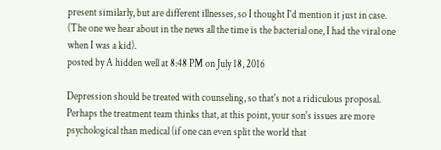present similarly, but are different illnesses, so I thought I'd mention it just in case. (The one we hear about in the news all the time is the bacterial one, I had the viral one when I was a kid).
posted by A hidden well at 8:48 PM on July 18, 2016

Depression should be treated with counseling, so that's not a ridiculous proposal. Perhaps the treatment team thinks that, at this point, your son's issues are more psychological than medical (if one can even split the world that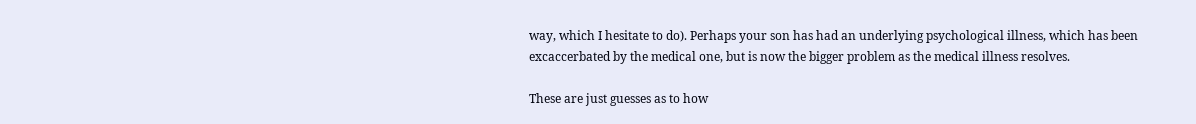way, which I hesitate to do). Perhaps your son has had an underlying psychological illness, which has been excaccerbated by the medical one, but is now the bigger problem as the medical illness resolves.

These are just guesses as to how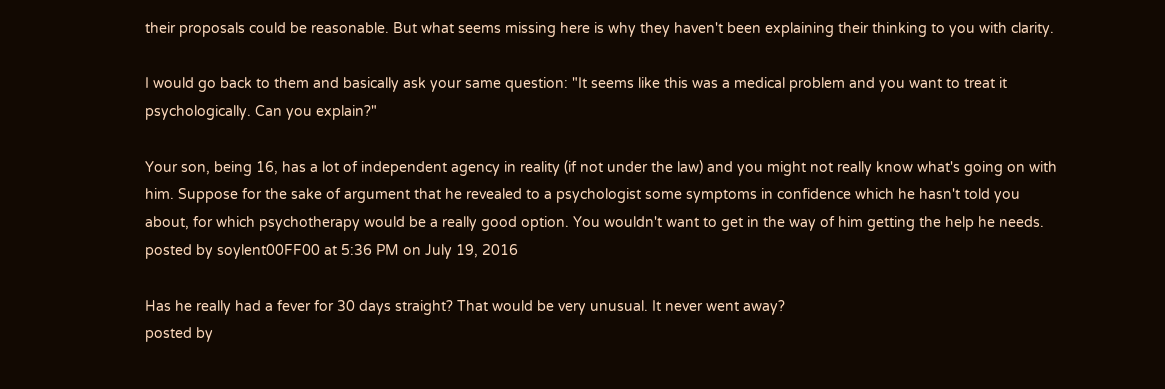their proposals could be reasonable. But what seems missing here is why they haven't been explaining their thinking to you with clarity.

I would go back to them and basically ask your same question: "It seems like this was a medical problem and you want to treat it psychologically. Can you explain?"

Your son, being 16, has a lot of independent agency in reality (if not under the law) and you might not really know what's going on with him. Suppose for the sake of argument that he revealed to a psychologist some symptoms in confidence which he hasn't told you about, for which psychotherapy would be a really good option. You wouldn't want to get in the way of him getting the help he needs.
posted by soylent00FF00 at 5:36 PM on July 19, 2016

Has he really had a fever for 30 days straight? That would be very unusual. It never went away?
posted by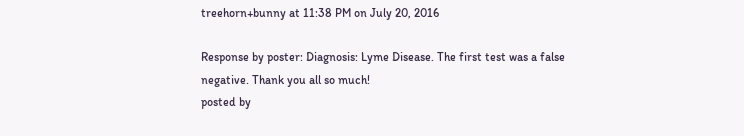treehorn+bunny at 11:38 PM on July 20, 2016

Response by poster: Diagnosis: Lyme Disease. The first test was a false negative. Thank you all so much!
posted by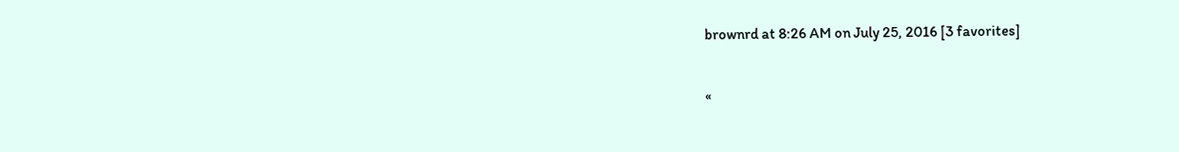brownrd at 8:26 AM on July 25, 2016 [3 favorites]

«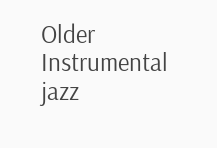Older Instrumental jazz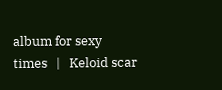album for sexy times   |   Keloid scar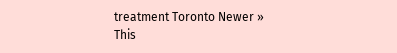treatment Toronto Newer »
This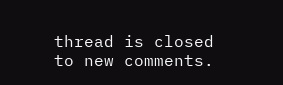thread is closed to new comments.